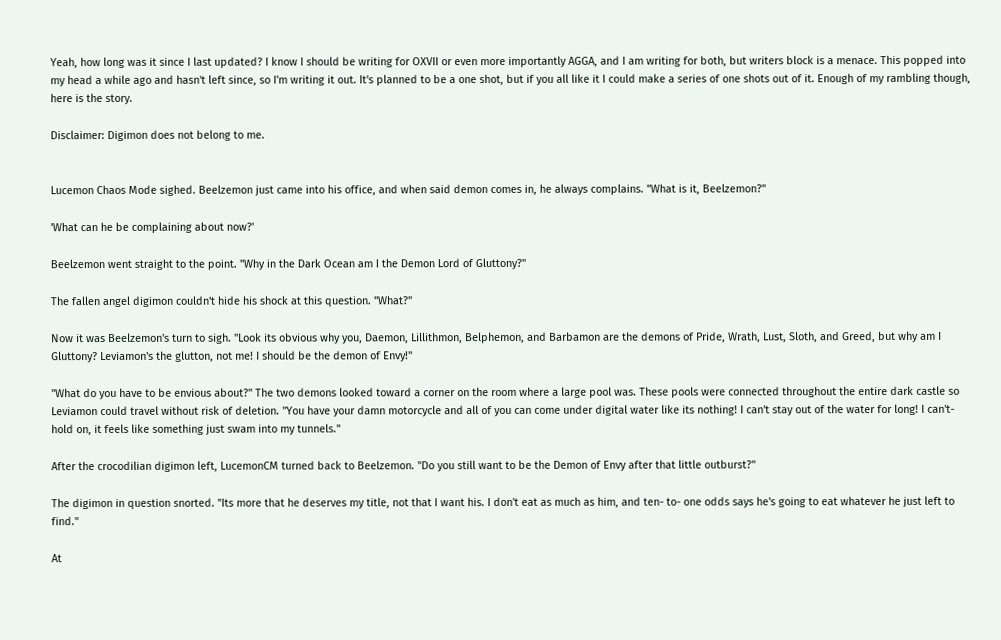Yeah, how long was it since I last updated? I know I should be writing for OXVII or even more importantly AGGA, and I am writing for both, but writers block is a menace. This popped into my head a while ago and hasn't left since, so I'm writing it out. It's planned to be a one shot, but if you all like it I could make a series of one shots out of it. Enough of my rambling though, here is the story.

Disclaimer: Digimon does not belong to me.


Lucemon Chaos Mode sighed. Beelzemon just came into his office, and when said demon comes in, he always complains. "What is it, Beelzemon?"

'What can he be complaining about now?'

Beelzemon went straight to the point. "Why in the Dark Ocean am I the Demon Lord of Gluttony?"

The fallen angel digimon couldn't hide his shock at this question. "What?"

Now it was Beelzemon's turn to sigh. "Look its obvious why you, Daemon, Lillithmon, Belphemon, and Barbamon are the demons of Pride, Wrath, Lust, Sloth, and Greed, but why am I Gluttony? Leviamon's the glutton, not me! I should be the demon of Envy!"

"What do you have to be envious about?" The two demons looked toward a corner on the room where a large pool was. These pools were connected throughout the entire dark castle so Leviamon could travel without risk of deletion. "You have your damn motorcycle and all of you can come under digital water like its nothing! I can't stay out of the water for long! I can't- hold on, it feels like something just swam into my tunnels."

After the crocodilian digimon left, LucemonCM turned back to Beelzemon. "Do you still want to be the Demon of Envy after that little outburst?"

The digimon in question snorted. "Its more that he deserves my title, not that I want his. I don't eat as much as him, and ten- to- one odds says he's going to eat whatever he just left to find."

At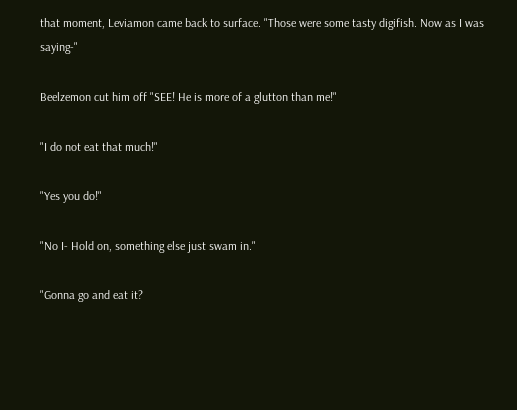that moment, Leviamon came back to surface. "Those were some tasty digifish. Now as I was saying-"

Beelzemon cut him off "SEE! He is more of a glutton than me!"

"I do not eat that much!"

"Yes you do!"

"No I- Hold on, something else just swam in."

"Gonna go and eat it?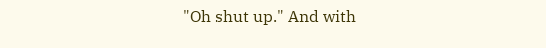"Oh shut up." And with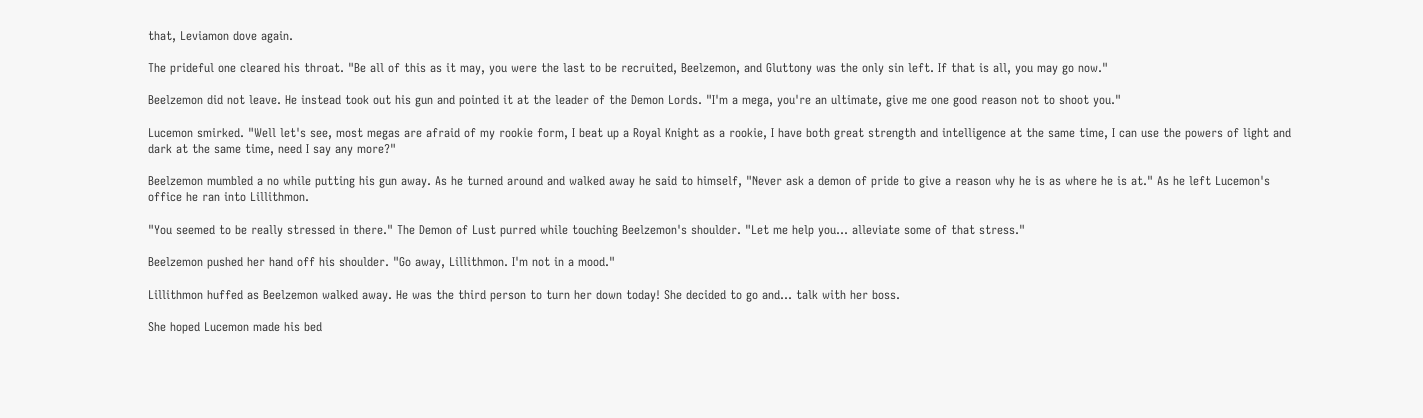that, Leviamon dove again.

The prideful one cleared his throat. "Be all of this as it may, you were the last to be recruited, Beelzemon, and Gluttony was the only sin left. If that is all, you may go now."

Beelzemon did not leave. He instead took out his gun and pointed it at the leader of the Demon Lords. "I'm a mega, you're an ultimate, give me one good reason not to shoot you."

Lucemon smirked. "Well let's see, most megas are afraid of my rookie form, I beat up a Royal Knight as a rookie, I have both great strength and intelligence at the same time, I can use the powers of light and dark at the same time, need I say any more?"

Beelzemon mumbled a no while putting his gun away. As he turned around and walked away he said to himself, "Never ask a demon of pride to give a reason why he is as where he is at." As he left Lucemon's office he ran into Lillithmon.

"You seemed to be really stressed in there." The Demon of Lust purred while touching Beelzemon's shoulder. "Let me help you… alleviate some of that stress."

Beelzemon pushed her hand off his shoulder. "Go away, Lillithmon. I'm not in a mood."

Lillithmon huffed as Beelzemon walked away. He was the third person to turn her down today! She decided to go and… talk with her boss.

She hoped Lucemon made his bed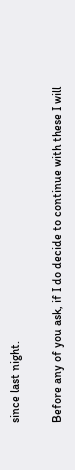since last night.

Before any of you ask, if I do decide to continue with these I will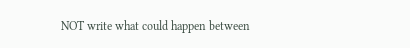NOT write what could happen between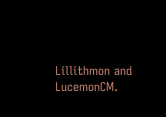Lillithmon and LucemonCM.